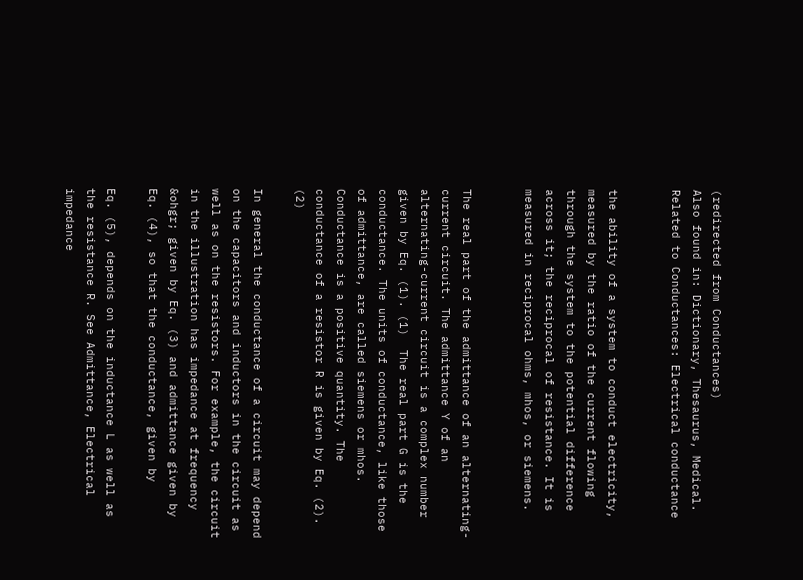(redirected from Conductances)
Also found in: Dictionary, Thesaurus, Medical.
Related to Conductances: Electrical conductance


the ability of a system to conduct electricity, measured by the ratio of the current flowing through the system to the potential difference across it; the reciprocal of resistance. It is measured in reciprocal ohms, mhos, or siemens.


The real part of the admittance of an alternating-current circuit. The admittance Y of an alternating-current circuit is a complex number given by Eq. (1). (1)  The real part G is the conductance. The units of conductance, like those of admittance, are called siemens or mhos. Conductance is a positive quantity. The conductance of a resistor R is given by Eq. (2). (2)

In general the conductance of a circuit may depend on the capacitors and inductors in the circuit as well as on the resistors. For example, the circuit in the illustration has impedance at frequency &ohgr; given by Eq. (3) and admittance given by Eq. (4), so that the conductance, given by

Eq. (5), depends on the inductance L as well as the resistance R. See Admittance, Electrical impedance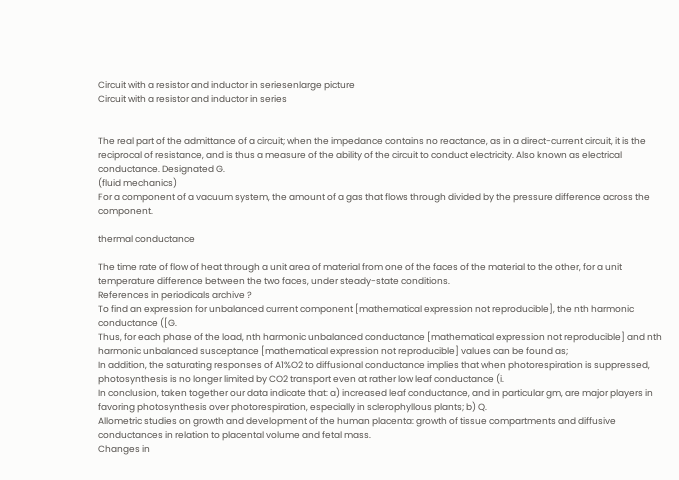Circuit with a resistor and inductor in seriesenlarge picture
Circuit with a resistor and inductor in series


The real part of the admittance of a circuit; when the impedance contains no reactance, as in a direct-current circuit, it is the reciprocal of resistance, and is thus a measure of the ability of the circuit to conduct electricity. Also known as electrical conductance. Designated G.
(fluid mechanics)
For a component of a vacuum system, the amount of a gas that flows through divided by the pressure difference across the component.

thermal conductance

The time rate of flow of heat through a unit area of material from one of the faces of the material to the other, for a unit temperature difference between the two faces, under steady-state conditions.
References in periodicals archive ?
To find an expression for unbalanced current component [mathematical expression not reproducible], the nth harmonic conductance ([G.
Thus, for each phase of the load, nth harmonic unbalanced conductance [mathematical expression not reproducible] and nth harmonic unbalanced susceptance [mathematical expression not reproducible] values can be found as;
In addition, the saturating responses of A1%O2 to diffusional conductance implies that when photorespiration is suppressed, photosynthesis is no longer limited by CO2 transport even at rather low leaf conductance (i.
In conclusion, taken together our data indicate that: a) increased leaf conductance, and in particular gm, are major players in favoring photosynthesis over photorespiration, especially in sclerophyllous plants; b) Q.
Allometric studies on growth and development of the human placenta: growth of tissue compartments and diffusive conductances in relation to placental volume and fetal mass.
Changes in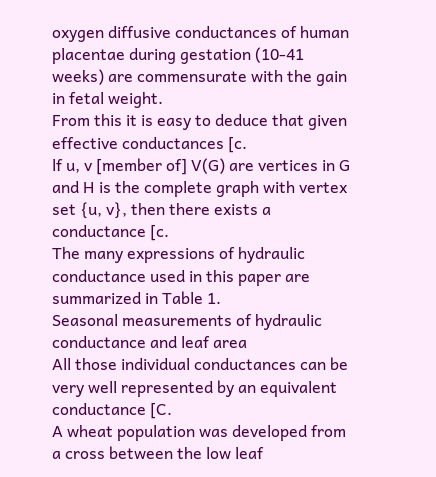oxygen diffusive conductances of human placentae during gestation (10-41 weeks) are commensurate with the gain in fetal weight.
From this it is easy to deduce that given effective conductances [c.
lf u, v [member of] V(G) are vertices in G and H is the complete graph with vertex set {u, v}, then there exists a conductance [c.
The many expressions of hydraulic conductance used in this paper are summarized in Table 1.
Seasonal measurements of hydraulic conductance and leaf area
All those individual conductances can be very well represented by an equivalent conductance [C.
A wheat population was developed from a cross between the low leaf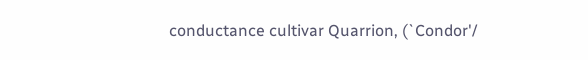conductance cultivar Quarrion, (`Condor'/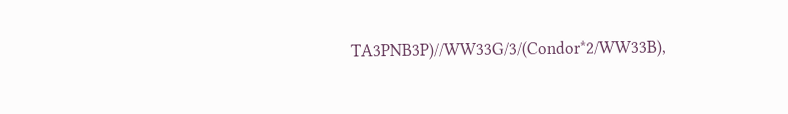TA3PNB3P)//WW33G/3/(Condor*2/WW33B),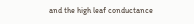and the high leaf conductance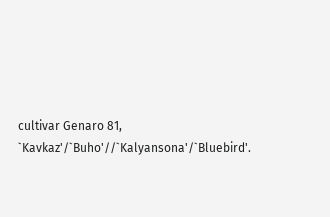cultivar Genaro 81, `Kavkaz'/`Buho'//`Kalyansona'/`Bluebird'.